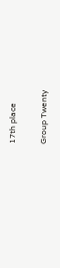17th place

Group Twenty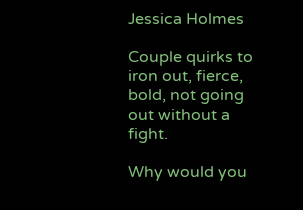Jessica Holmes

Couple quirks to iron out, fierce, bold, not going out without a fight.

Why would you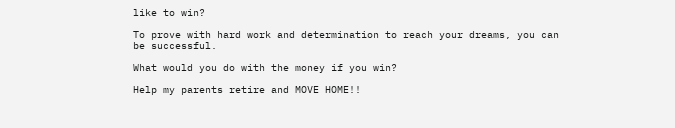like to win?

To prove with hard work and determination to reach your dreams, you can be successful.

What would you do with the money if you win?

Help my parents retire and MOVE HOME!!